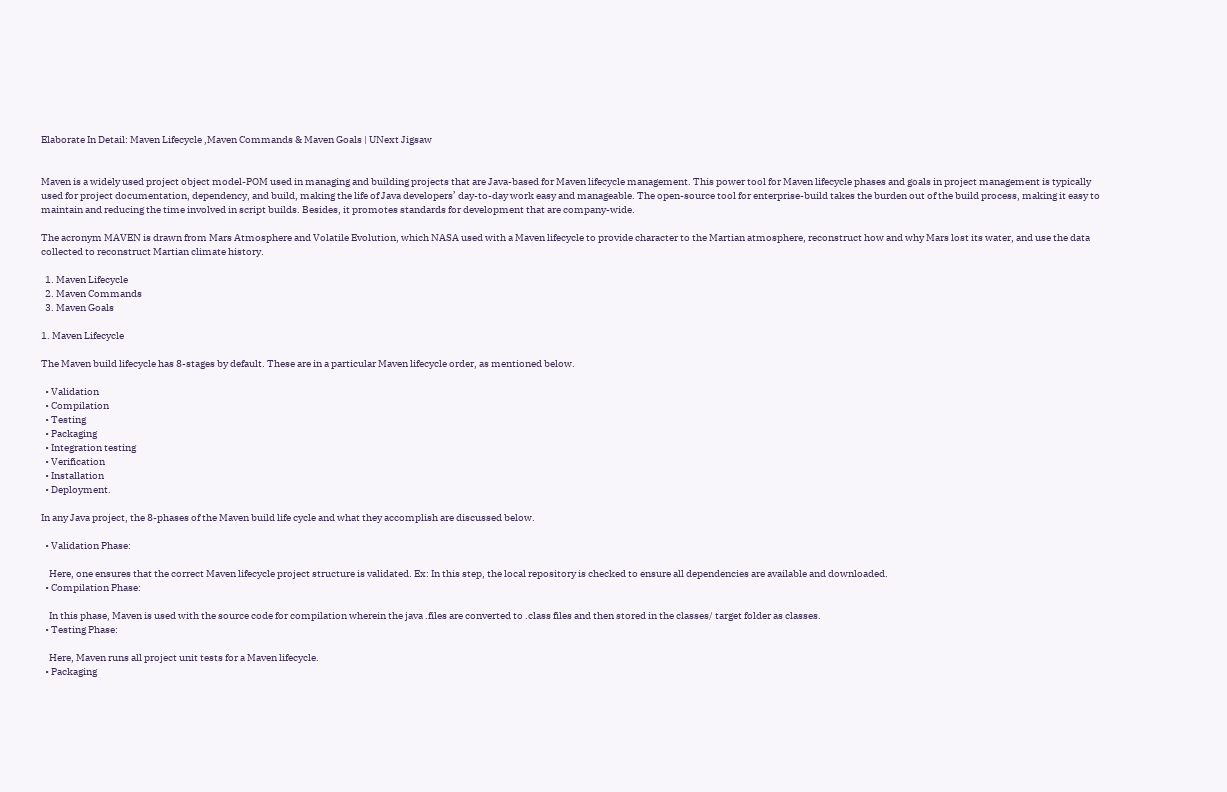Elaborate In Detail: Maven Lifecycle ,Maven Commands & Maven Goals | UNext Jigsaw


Maven is a widely used project object model-POM used in managing and building projects that are Java-based for Maven lifecycle management. This power tool for Maven lifecycle phases and goals in project management is typically used for project documentation, dependency, and build, making the life of Java developers’ day-to-day work easy and manageable. The open-source tool for enterprise-build takes the burden out of the build process, making it easy to maintain and reducing the time involved in script builds. Besides, it promotes standards for development that are company-wide.

The acronym MAVEN is drawn from Mars Atmosphere and Volatile Evolution, which NASA used with a Maven lifecycle to provide character to the Martian atmosphere, reconstruct how and why Mars lost its water, and use the data collected to reconstruct Martian climate history.

  1. Maven Lifecycle
  2. Maven Commands
  3. Maven Goals

1. Maven Lifecycle

The Maven build lifecycle has 8-stages by default. These are in a particular Maven lifecycle order, as mentioned below.

  • Validation
  • Compilation
  • Testing
  • Packaging
  • Integration testing
  • Verification
  • Installation
  • Deployment.

In any Java project, the 8-phases of the Maven build life cycle and what they accomplish are discussed below.

  • Validation Phase:

    Here, one ensures that the correct Maven lifecycle project structure is validated. Ex: In this step, the local repository is checked to ensure all dependencies are available and downloaded.
  • Compilation Phase:

    In this phase, Maven is used with the source code for compilation wherein the java .files are converted to .class files and then stored in the classes/ target folder as classes.
  • Testing Phase:

    Here, Maven runs all project unit tests for a Maven lifecycle.
  • Packaging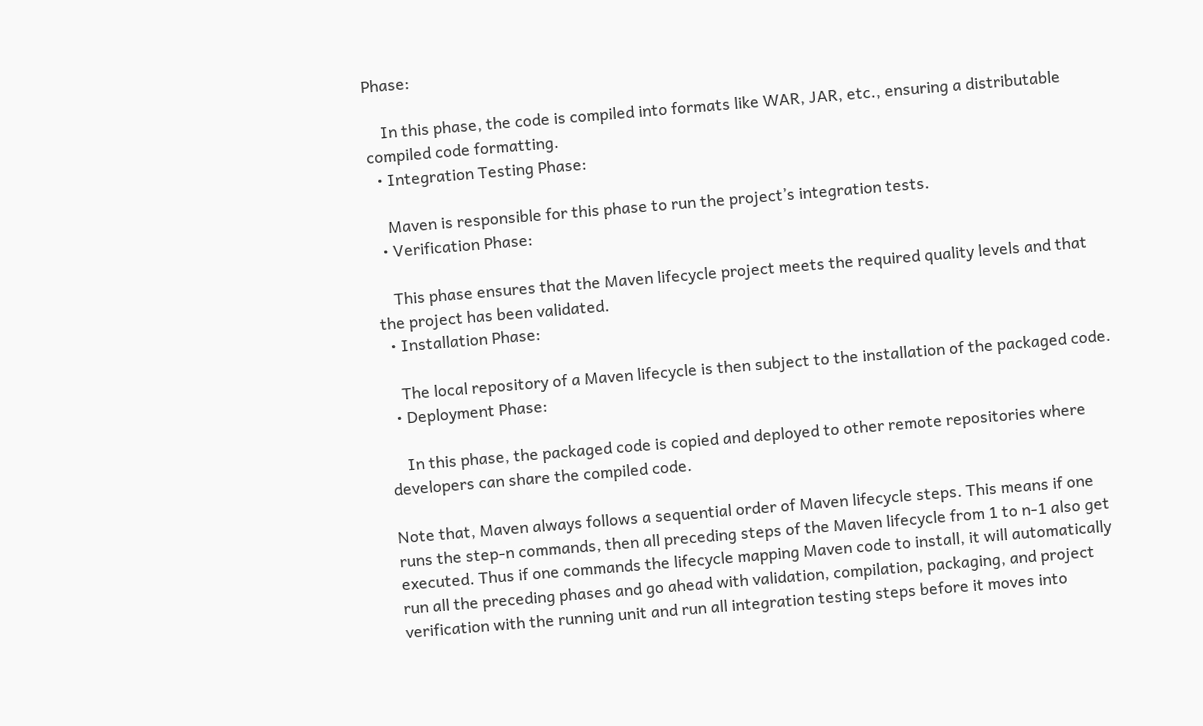Phase:

    In this phase, the code is compiled into formats like WAR, JAR, etc., ensuring a distributable compiled code formatting.
  • Integration Testing Phase:

    Maven is responsible for this phase to run the project’s integration tests.
  • Verification Phase:

    This phase ensures that the Maven lifecycle project meets the required quality levels and that the project has been validated.
  • Installation Phase:

    The local repository of a Maven lifecycle is then subject to the installation of the packaged code.
  • Deployment Phase:

    In this phase, the packaged code is copied and deployed to other remote repositories where developers can share the compiled code.

Note that, Maven always follows a sequential order of Maven lifecycle steps. This means if one runs the step-n commands, then all preceding steps of the Maven lifecycle from 1 to n-1 also get executed. Thus if one commands the lifecycle mapping Maven code to install, it will automatically run all the preceding phases and go ahead with validation, compilation, packaging, and project verification with the running unit and run all integration testing steps before it moves into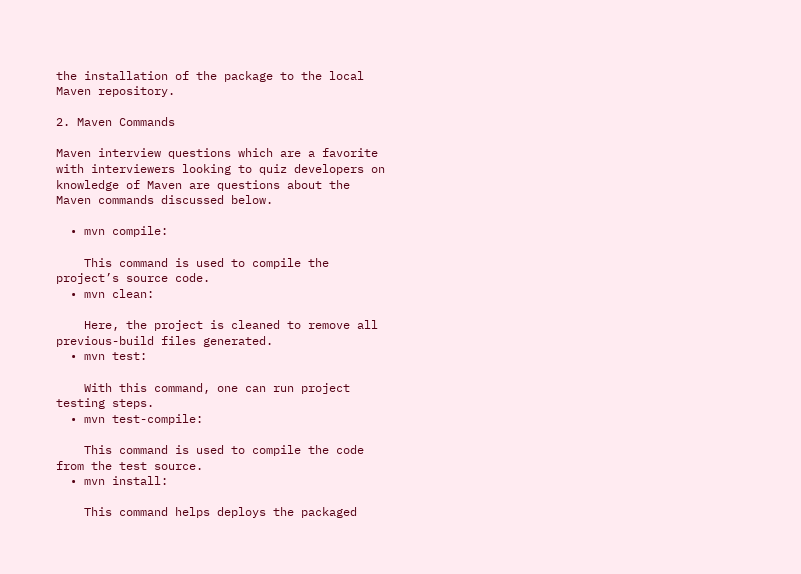the installation of the package to the local Maven repository.

2. Maven Commands

Maven interview questions which are a favorite with interviewers looking to quiz developers on knowledge of Maven are questions about the Maven commands discussed below.

  • mvn compile:

    This command is used to compile the project’s source code.
  • mvn clean:

    Here, the project is cleaned to remove all previous-build files generated.
  • mvn test:

    With this command, one can run project testing steps.
  • mvn test-compile:

    This command is used to compile the code from the test source.
  • mvn install:

    This command helps deploys the packaged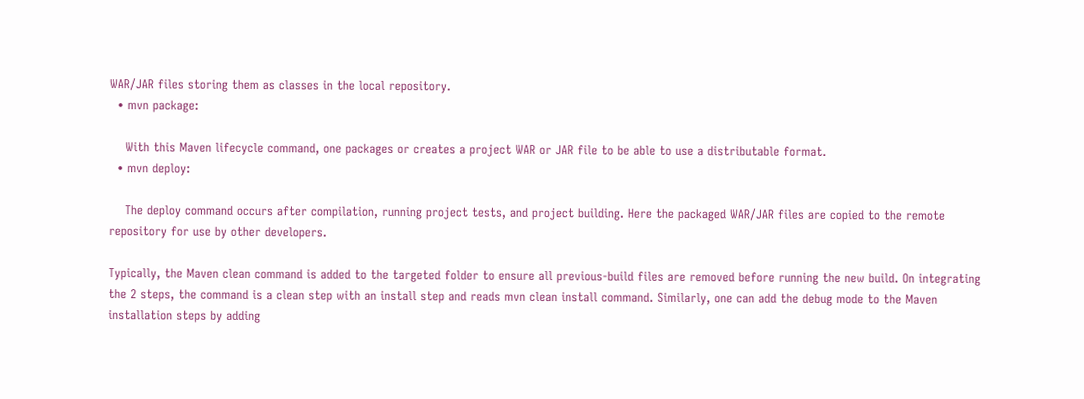WAR/JAR files storing them as classes in the local repository.
  • mvn package:

    With this Maven lifecycle command, one packages or creates a project WAR or JAR file to be able to use a distributable format.
  • mvn deploy:

    The deploy command occurs after compilation, running project tests, and project building. Here the packaged WAR/JAR files are copied to the remote repository for use by other developers.

Typically, the Maven clean command is added to the targeted folder to ensure all previous-build files are removed before running the new build. On integrating the 2 steps, the command is a clean step with an install step and reads mvn clean install command. Similarly, one can add the debug mode to the Maven installation steps by adding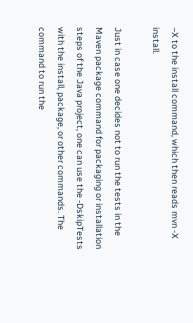–X to the install command, which then reads mvn -X install.

Just in case one decides not to run the tests in the Maven package command for packaging or installation steps of the Java project, one can use the -DskipTests with the install, package, or other commands. The command to run the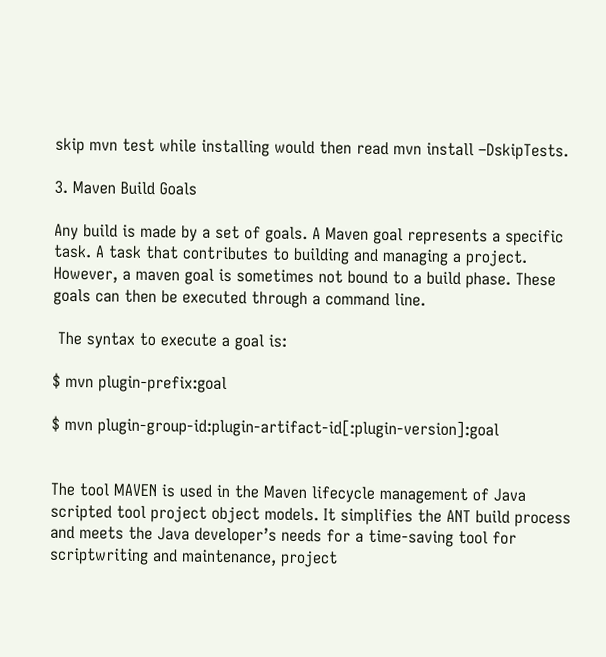skip mvn test while installing would then read mvn install –DskipTests.

3. Maven Build Goals

Any build is made by a set of goals. A Maven goal represents a specific task. A task that contributes to building and managing a project. However, a maven goal is sometimes not bound to a build phase. These goals can then be executed through a command line.

 The syntax to execute a goal is:

$ mvn plugin-prefix:goal

$ mvn plugin-group-id:plugin-artifact-id[:plugin-version]:goal


The tool MAVEN is used in the Maven lifecycle management of Java scripted tool project object models. It simplifies the ANT build process and meets the Java developer’s needs for a time-saving tool for scriptwriting and maintenance, project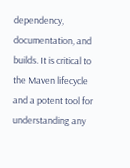dependency, documentation, and builds. It is critical to the Maven lifecycle and a potent tool for understanding any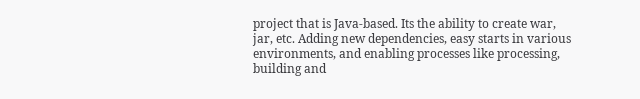project that is Java-based. Its the ability to create war, jar, etc. Adding new dependencies, easy starts in various environments, and enabling processes like processing, building and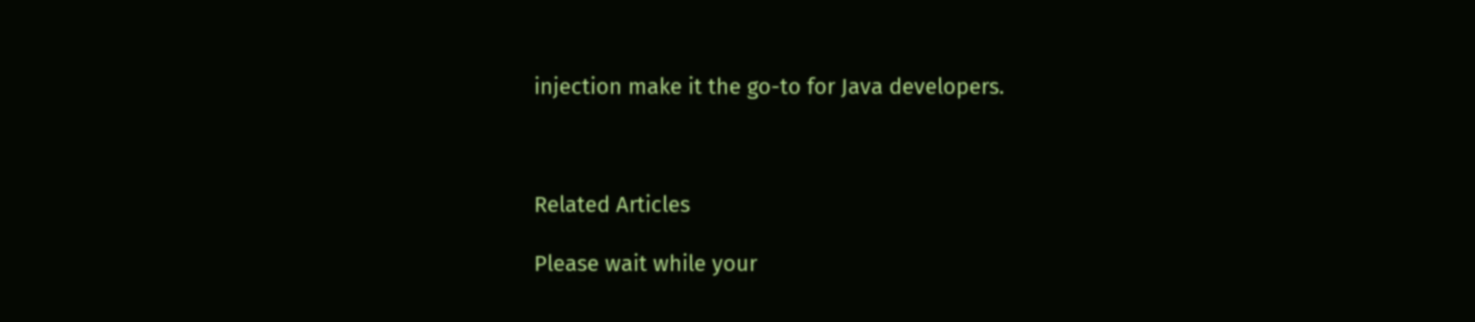injection make it the go-to for Java developers.



Related Articles

Please wait while your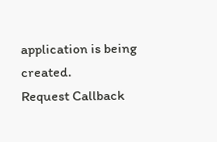application is being created.
Request Callback